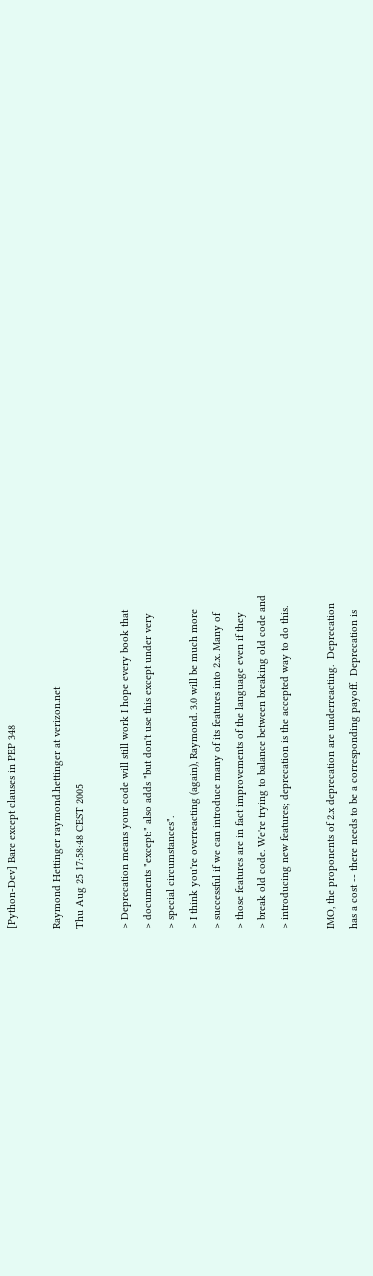[Python-Dev] Bare except clauses in PEP 348

Raymond Hettinger raymond.hettinger at verizon.net
Thu Aug 25 17:58:48 CEST 2005

> Deprecation means your code will still work I hope every book that
> documents "except:" also adds "but don't use this except under very
> special circumstances".
> I think you're overreacting (again), Raymond. 3.0 will be much more
> successful if we can introduce many of its features into 2.x. Many of
> those features are in fact improvements of the language even if they
> break old code. We're trying to balance between breaking old code and
> introducing new features; deprecation is the accepted way to do this.

IMO, the proponents of 2.x deprecation are underreacting.  Deprecation
has a cost -- there needs to be a corresponding payoff.  Deprecation is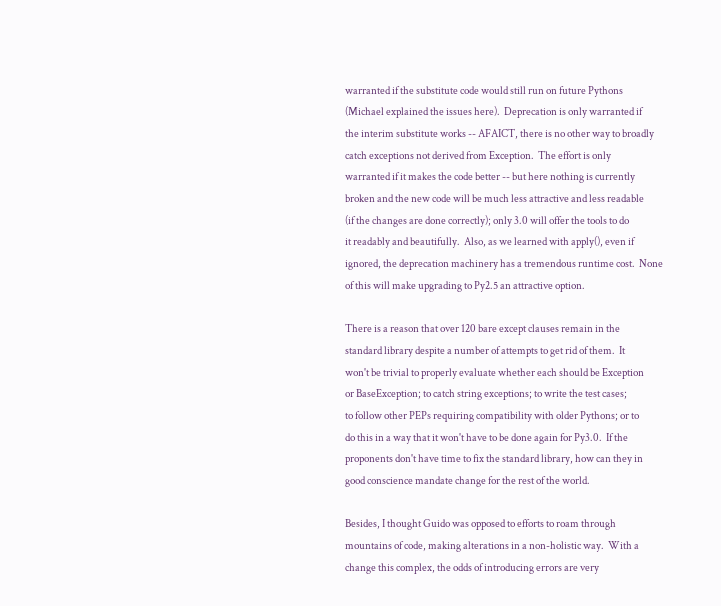warranted if the substitute code would still run on future Pythons
(Michael explained the issues here).  Deprecation is only warranted if
the interim substitute works -- AFAICT, there is no other way to broadly
catch exceptions not derived from Exception.  The effort is only
warranted if it makes the code better -- but here nothing is currently
broken and the new code will be much less attractive and less readable
(if the changes are done correctly); only 3.0 will offer the tools to do
it readably and beautifully.  Also, as we learned with apply(), even if
ignored, the deprecation machinery has a tremendous runtime cost.  None
of this will make upgrading to Py2.5 an attractive option.

There is a reason that over 120 bare except clauses remain in the
standard library despite a number of attempts to get rid of them.  It
won't be trivial to properly evaluate whether each should be Exception
or BaseException; to catch string exceptions; to write the test cases;
to follow other PEPs requiring compatibility with older Pythons; or to
do this in a way that it won't have to be done again for Py3.0.  If the
proponents don't have time to fix the standard library, how can they in
good conscience mandate change for the rest of the world.

Besides, I thought Guido was opposed to efforts to roam through
mountains of code, making alterations in a non-holistic way.  With a
change this complex, the odds of introducing errors are very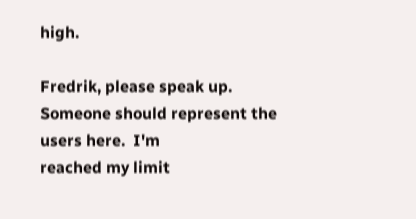high.

Fredrik, please speak up.  Someone should represent the users here.  I'm
reached my limit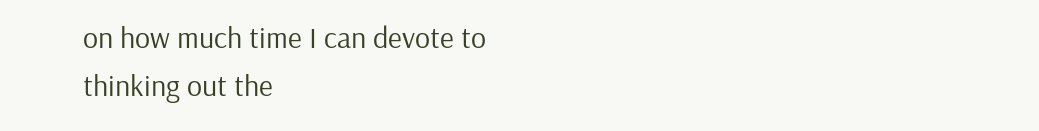on how much time I can devote to thinking out the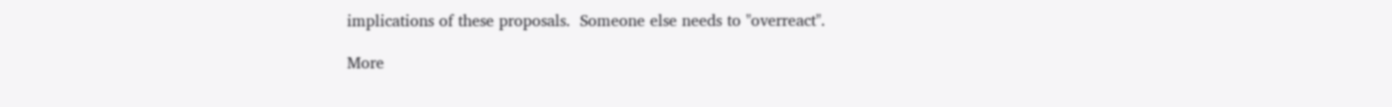implications of these proposals.  Someone else needs to "overreact".

More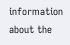information about the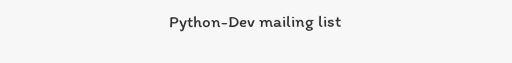Python-Dev mailing list